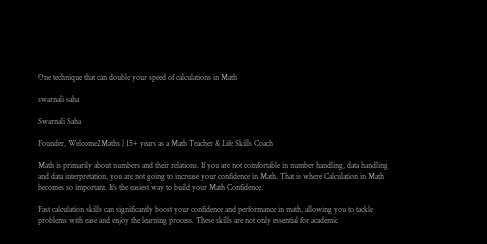One technique that can double your speed of calculations in Math

swarnali saha

Swarnali Saha

Founder, Welcome2Maths | 15+ years as a Math Teacher & Life Skills Coach

Math is primarily about numbers and their relations. If you are not comfortable in number handling, data handling and data interpretation, you are not going to increase your confidence in Math. That is where Calculation in Math becomes so important. It’s the easiest way to build your Math Confidence.

Fast calculation skills can significantly boost your confidence and performance in math, allowing you to tackle problems with ease and enjoy the learning process. These skills are not only essential for academic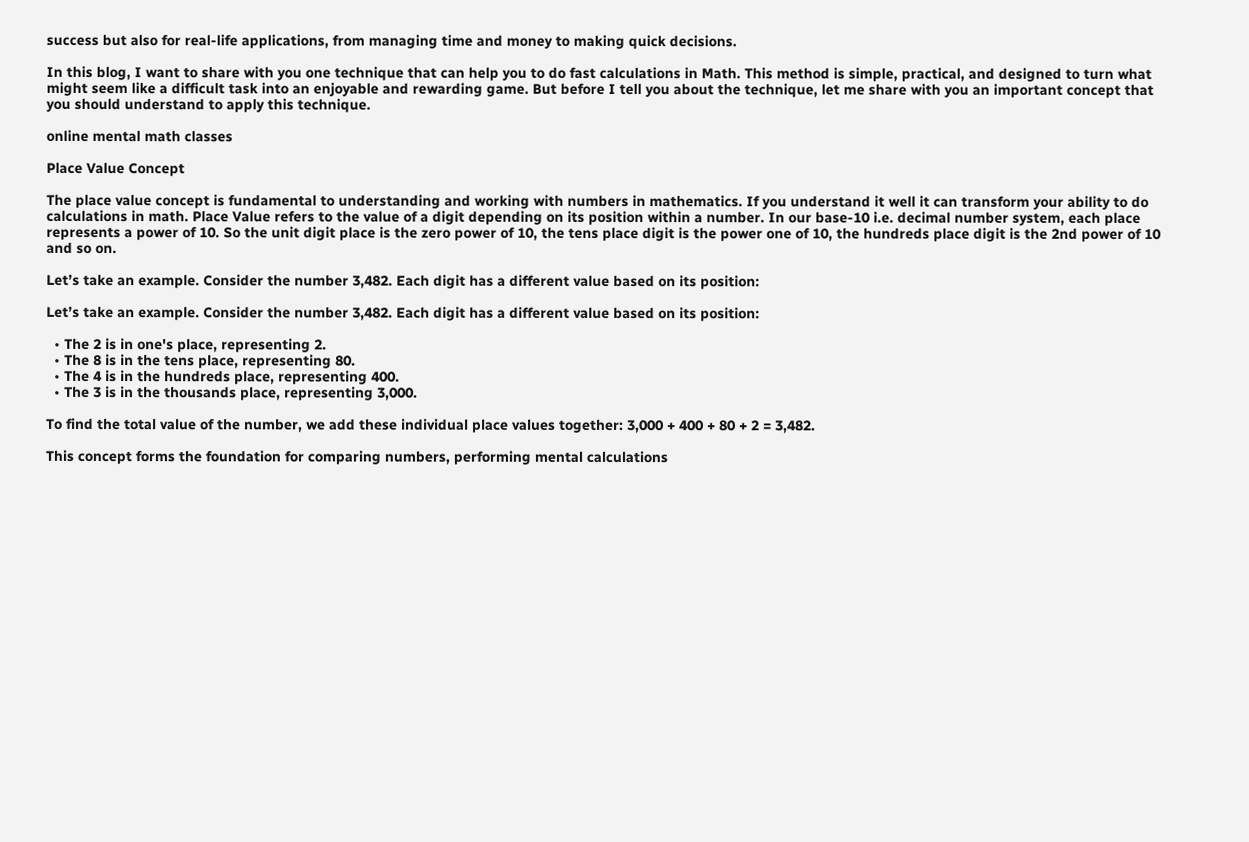success but also for real-life applications, from managing time and money to making quick decisions.

In this blog, I want to share with you one technique that can help you to do fast calculations in Math. This method is simple, practical, and designed to turn what might seem like a difficult task into an enjoyable and rewarding game. But before I tell you about the technique, let me share with you an important concept that you should understand to apply this technique.

online mental math classes

Place Value Concept

The place value concept is fundamental to understanding and working with numbers in mathematics. If you understand it well it can transform your ability to do calculations in math. Place Value refers to the value of a digit depending on its position within a number. In our base-10 i.e. decimal number system, each place represents a power of 10. So the unit digit place is the zero power of 10, the tens place digit is the power one of 10, the hundreds place digit is the 2nd power of 10 and so on.

Let’s take an example. Consider the number 3,482. Each digit has a different value based on its position:

Let’s take an example. Consider the number 3,482. Each digit has a different value based on its position:

  • The 2 is in one's place, representing 2.
  • The 8 is in the tens place, representing 80.
  • The 4 is in the hundreds place, representing 400.
  • The 3 is in the thousands place, representing 3,000.

To find the total value of the number, we add these individual place values together: 3,000 + 400 + 80 + 2 = 3,482.

This concept forms the foundation for comparing numbers, performing mental calculations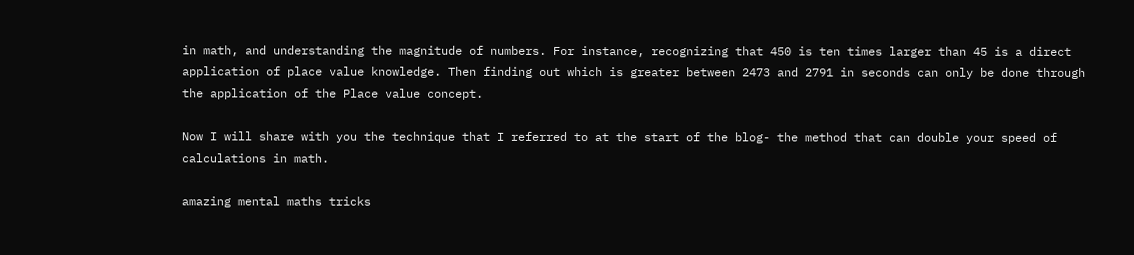in math, and understanding the magnitude of numbers. For instance, recognizing that 450 is ten times larger than 45 is a direct application of place value knowledge. Then finding out which is greater between 2473 and 2791 in seconds can only be done through the application of the Place value concept.

Now I will share with you the technique that I referred to at the start of the blog- the method that can double your speed of calculations in math.

amazing mental maths tricks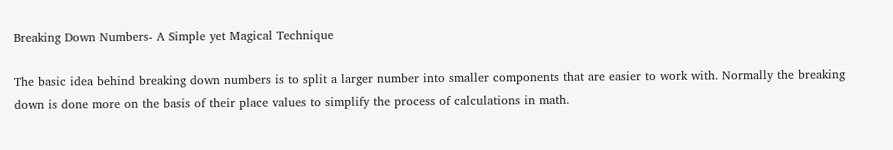Breaking Down Numbers- A Simple yet Magical Technique

The basic idea behind breaking down numbers is to split a larger number into smaller components that are easier to work with. Normally the breaking down is done more on the basis of their place values to simplify the process of calculations in math.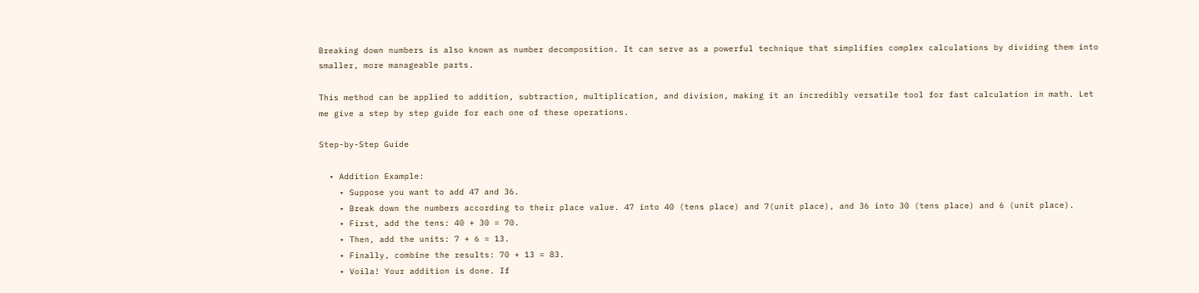Breaking down numbers is also known as number decomposition. It can serve as a powerful technique that simplifies complex calculations by dividing them into smaller, more manageable parts.

This method can be applied to addition, subtraction, multiplication, and division, making it an incredibly versatile tool for fast calculation in math. Let me give a step by step guide for each one of these operations.

Step-by-Step Guide

  • Addition Example:
    • Suppose you want to add 47 and 36.
    • Break down the numbers according to their place value. 47 into 40 (tens place) and 7(unit place), and 36 into 30 (tens place) and 6 (unit place).
    • First, add the tens: 40 + 30 = 70.
    • Then, add the units: 7 + 6 = 13.
    • Finally, combine the results: 70 + 13 = 83.
    • Voila! Your addition is done. If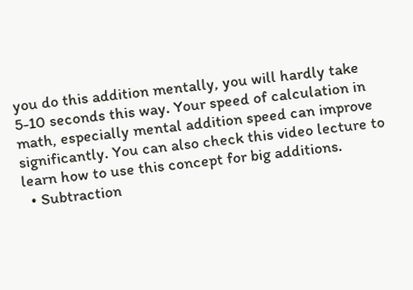you do this addition mentally, you will hardly take 5-10 seconds this way. Your speed of calculation in math, especially mental addition speed can improve significantly. You can also check this video lecture to learn how to use this concept for big additions.
  • Subtraction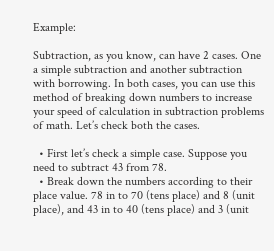Example:

Subtraction, as you know, can have 2 cases. One a simple subtraction and another subtraction with borrowing. In both cases, you can use this method of breaking down numbers to increase your speed of calculation in subtraction problems of math. Let’s check both the cases.

  • First let’s check a simple case. Suppose you need to subtract 43 from 78.
  • Break down the numbers according to their place value. 78 in to 70 (tens place) and 8 (unit place), and 43 in to 40 (tens place) and 3 (unit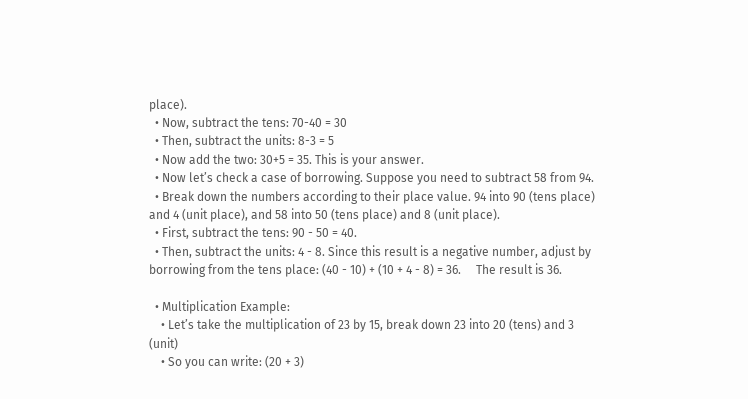place).
  • Now, subtract the tens: 70-40 = 30
  • Then, subtract the units: 8-3 = 5
  • Now add the two: 30+5 = 35. This is your answer.
  • Now let’s check a case of borrowing. Suppose you need to subtract 58 from 94.
  • Break down the numbers according to their place value. 94 into 90 (tens place) and 4 (unit place), and 58 into 50 (tens place) and 8 (unit place).
  • First, subtract the tens: 90 - 50 = 40.
  • Then, subtract the units: 4 - 8. Since this result is a negative number, adjust by borrowing from the tens place: (40 - 10) + (10 + 4 - 8) = 36.     The result is 36.

  • Multiplication Example:
    • Let’s take the multiplication of 23 by 15, break down 23 into 20 (tens) and 3 (unit)
    • So you can write: (20 + 3)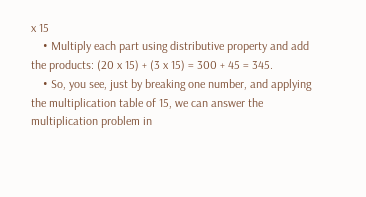x 15
    • Multiply each part using distributive property and add the products: (20 x 15) + (3 x 15) = 300 + 45 = 345.
    • So, you see, just by breaking one number, and applying the multiplication table of 15, we can answer the multiplication problem in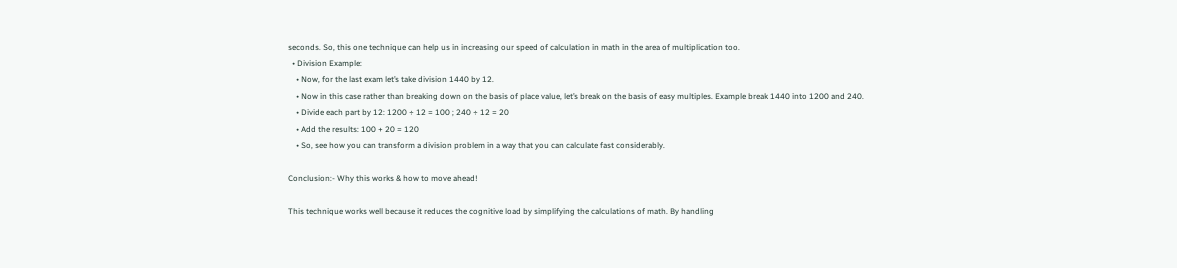seconds. So, this one technique can help us in increasing our speed of calculation in math in the area of multiplication too.
  • Division Example:
    • Now, for the last exam let’s take division 1440 by 12.
    • Now in this case rather than breaking down on the basis of place value, let’s break on the basis of easy multiples. Example break 1440 into 1200 and 240.
    • Divide each part by 12: 1200 ÷ 12 = 100 ; 240 ÷ 12 = 20
    • Add the results: 100 + 20 = 120
    • So, see how you can transform a division problem in a way that you can calculate fast considerably.

Conclusion:- Why this works & how to move ahead!

This technique works well because it reduces the cognitive load by simplifying the calculations of math. By handling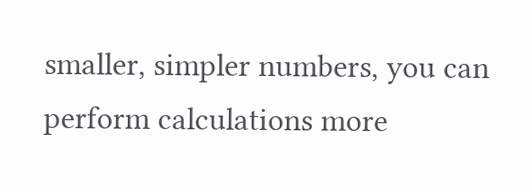smaller, simpler numbers, you can perform calculations more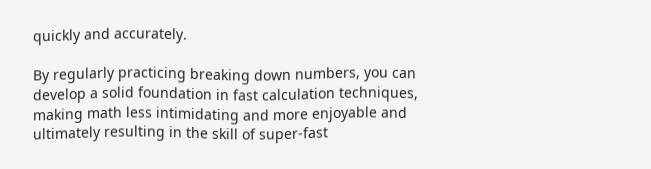quickly and accurately.

By regularly practicing breaking down numbers, you can develop a solid foundation in fast calculation techniques, making math less intimidating and more enjoyable and ultimately resulting in the skill of super-fast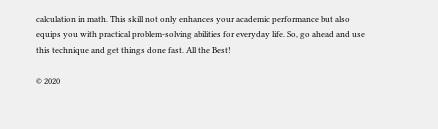calculation in math. This skill not only enhances your academic performance but also equips you with practical problem-solving abilities for everyday life. So, go ahead and use this technique and get things done fast. All the Best!

© 2020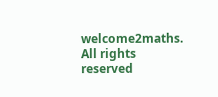welcome2maths. All rights reserved